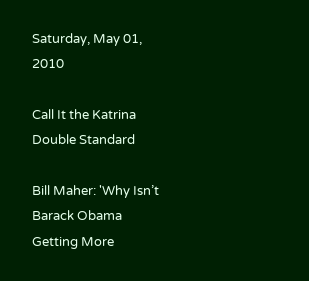Saturday, May 01, 2010

Call It the Katrina Double Standard

Bill Maher: 'Why Isn’t Barack Obama Getting More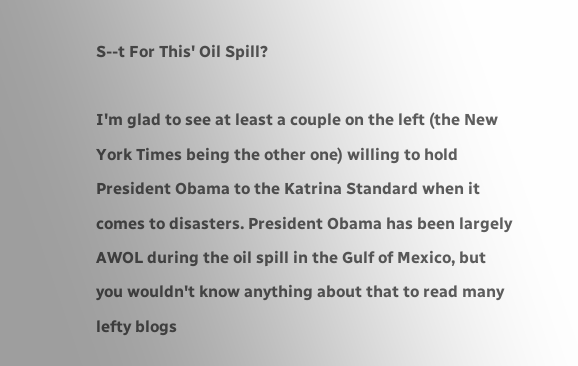S--t For This' Oil Spill?

I'm glad to see at least a couple on the left (the New York Times being the other one) willing to hold President Obama to the Katrina Standard when it comes to disasters. President Obama has been largely AWOL during the oil spill in the Gulf of Mexico, but you wouldn't know anything about that to read many lefty blogs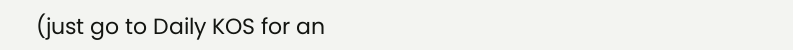(just go to Daily KOS for an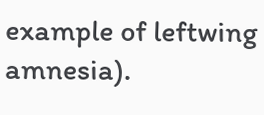example of leftwing amnesia).